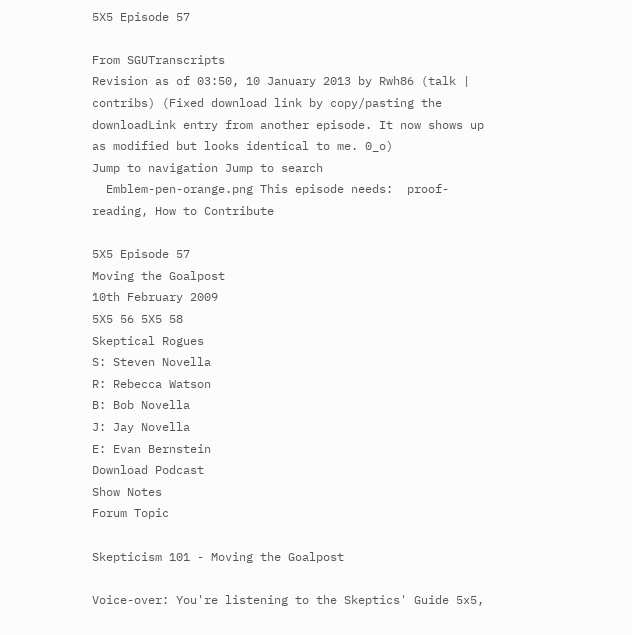5X5 Episode 57

From SGUTranscripts
Revision as of 03:50, 10 January 2013 by Rwh86 (talk | contribs) (Fixed download link by copy/pasting the downloadLink entry from another episode. It now shows up as modified but looks identical to me. 0_o)
Jump to navigation Jump to search
  Emblem-pen-orange.png This episode needs:  proof-reading, How to Contribute

5X5 Episode 57
Moving the Goalpost
10th February 2009
5X5 56 5X5 58
Skeptical Rogues
S: Steven Novella
R: Rebecca Watson
B: Bob Novella
J: Jay Novella
E: Evan Bernstein
Download Podcast
Show Notes
Forum Topic

Skepticism 101 - Moving the Goalpost

Voice-over: You're listening to the Skeptics' Guide 5x5,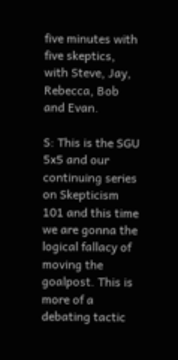five minutes with five skeptics, with Steve, Jay, Rebecca, Bob and Evan.

S: This is the SGU 5x5 and our continuing series on Skepticism 101 and this time we are gonna the logical fallacy of moving the goalpost. This is more of a debating tactic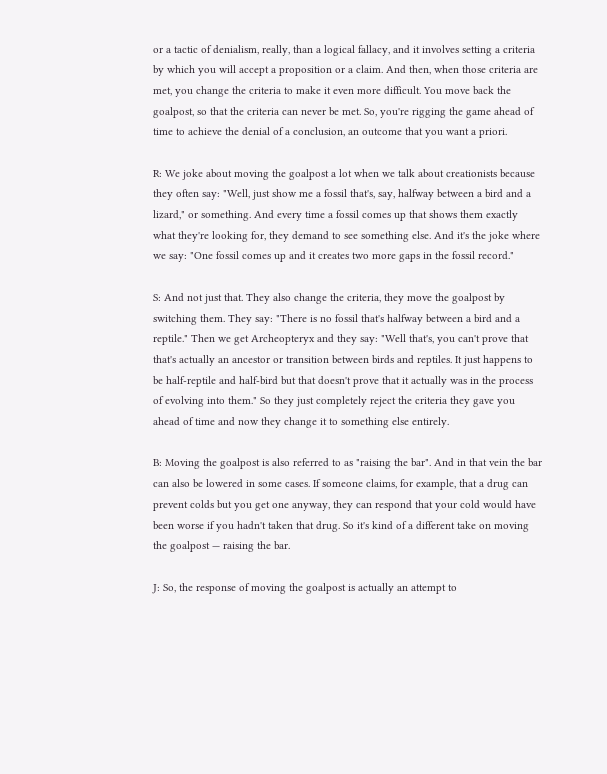or a tactic of denialism, really, than a logical fallacy, and it involves setting a criteria by which you will accept a proposition or a claim. And then, when those criteria are met, you change the criteria to make it even more difficult. You move back the goalpost, so that the criteria can never be met. So, you're rigging the game ahead of time to achieve the denial of a conclusion, an outcome that you want a priori.

R: We joke about moving the goalpost a lot when we talk about creationists because they often say: "Well, just show me a fossil that's, say, halfway between a bird and a lizard," or something. And every time a fossil comes up that shows them exactly what they're looking for, they demand to see something else. And it's the joke where we say: "One fossil comes up and it creates two more gaps in the fossil record."

S: And not just that. They also change the criteria, they move the goalpost by switching them. They say: "There is no fossil that's halfway between a bird and a reptile." Then we get Archeopteryx and they say: "Well that's, you can't prove that that's actually an ancestor or transition between birds and reptiles. It just happens to be half-reptile and half-bird but that doesn't prove that it actually was in the process of evolving into them." So they just completely reject the criteria they gave you ahead of time and now they change it to something else entirely.

B: Moving the goalpost is also referred to as "raising the bar". And in that vein the bar can also be lowered in some cases. If someone claims, for example, that a drug can prevent colds but you get one anyway, they can respond that your cold would have been worse if you hadn't taken that drug. So it's kind of a different take on moving the goalpost — raising the bar.

J: So, the response of moving the goalpost is actually an attempt to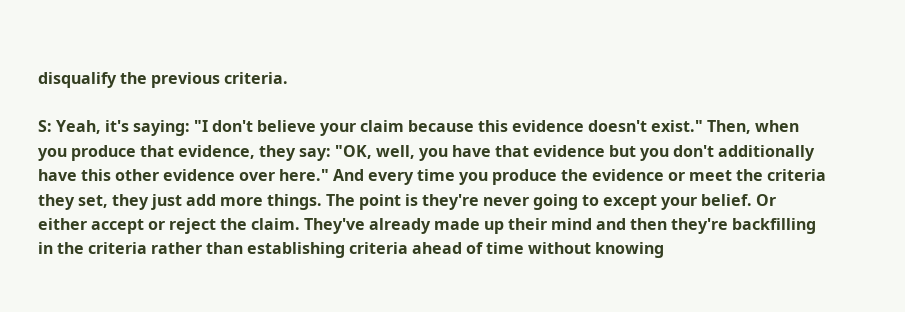disqualify the previous criteria.

S: Yeah, it's saying: "I don't believe your claim because this evidence doesn't exist." Then, when you produce that evidence, they say: "OK, well, you have that evidence but you don't additionally have this other evidence over here." And every time you produce the evidence or meet the criteria they set, they just add more things. The point is they're never going to except your belief. Or either accept or reject the claim. They've already made up their mind and then they're backfilling in the criteria rather than establishing criteria ahead of time without knowing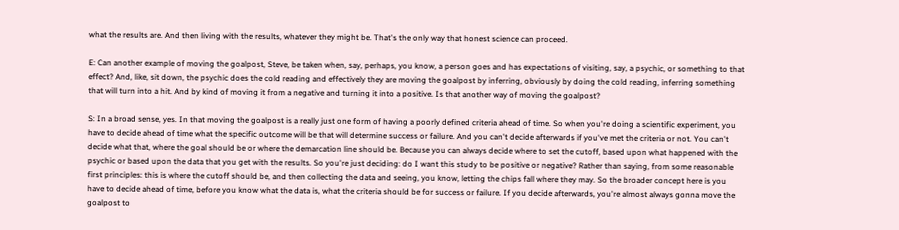what the results are. And then living with the results, whatever they might be. That's the only way that honest science can proceed.

E: Can another example of moving the goalpost, Steve, be taken when, say, perhaps, you know, a person goes and has expectations of visiting, say, a psychic, or something to that effect? And, like, sit down, the psychic does the cold reading and effectively they are moving the goalpost by inferring, obviously by doing the cold reading, inferring something that will turn into a hit. And by kind of moving it from a negative and turning it into a positive. Is that another way of moving the goalpost?

S: In a broad sense, yes. In that moving the goalpost is a really just one form of having a poorly defined criteria ahead of time. So when you're doing a scientific experiment, you have to decide ahead of time what the specific outcome will be that will determine success or failure. And you can't decide afterwards if you've met the criteria or not. You can't decide what that, where the goal should be or where the demarcation line should be. Because you can always decide where to set the cutoff, based upon what happened with the psychic or based upon the data that you get with the results. So you're just deciding: do I want this study to be positive or negative? Rather than saying, from some reasonable first principles: this is where the cutoff should be, and then collecting the data and seeing, you know, letting the chips fall where they may. So the broader concept here is you have to decide ahead of time, before you know what the data is, what the criteria should be for success or failure. If you decide afterwards, you're almost always gonna move the goalpost to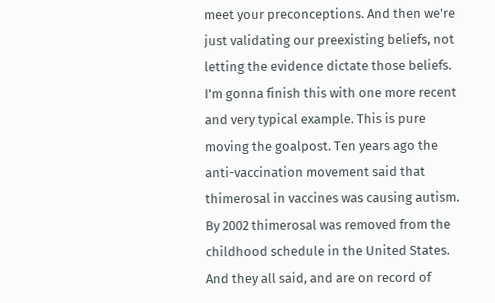meet your preconceptions. And then we're just validating our preexisting beliefs, not letting the evidence dictate those beliefs.
I'm gonna finish this with one more recent and very typical example. This is pure moving the goalpost. Ten years ago the anti-vaccination movement said that thimerosal in vaccines was causing autism. By 2002 thimerosal was removed from the childhood schedule in the United States. And they all said, and are on record of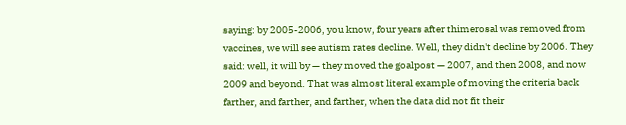saying: by 2005-2006, you know, four years after thimerosal was removed from vaccines, we will see autism rates decline. Well, they didn't decline by 2006. They said: well, it will by — they moved the goalpost — 2007, and then 2008, and now 2009 and beyond. That was almost literal example of moving the criteria back farther, and farther, and farther, when the data did not fit their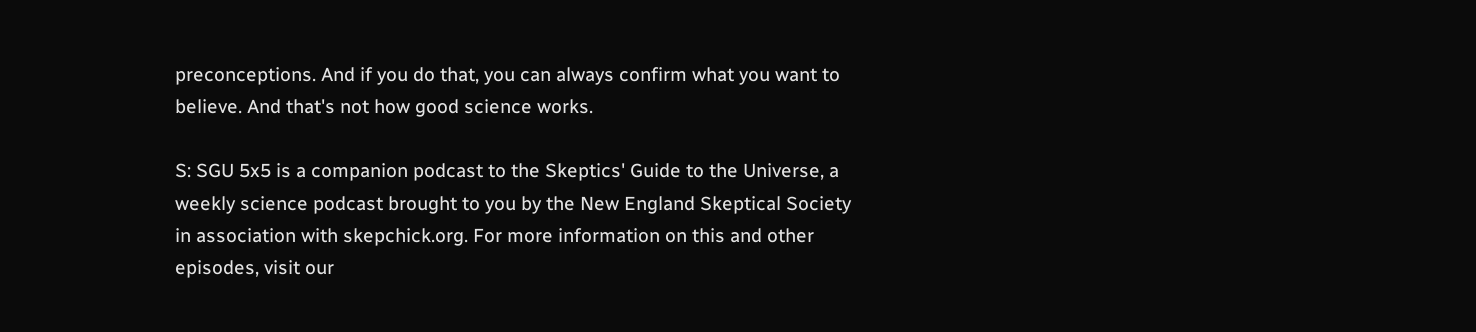preconceptions. And if you do that, you can always confirm what you want to believe. And that's not how good science works.

S: SGU 5x5 is a companion podcast to the Skeptics' Guide to the Universe, a weekly science podcast brought to you by the New England Skeptical Society in association with skepchick.org. For more information on this and other episodes, visit our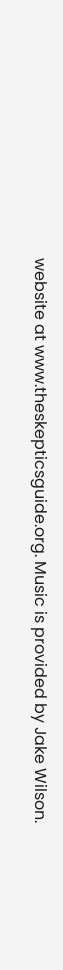website at www.theskepticsguide.org. Music is provided by Jake Wilson.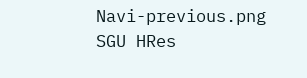Navi-previous.png SGU HRes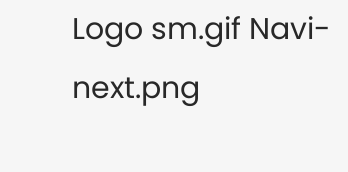Logo sm.gif Navi-next.png